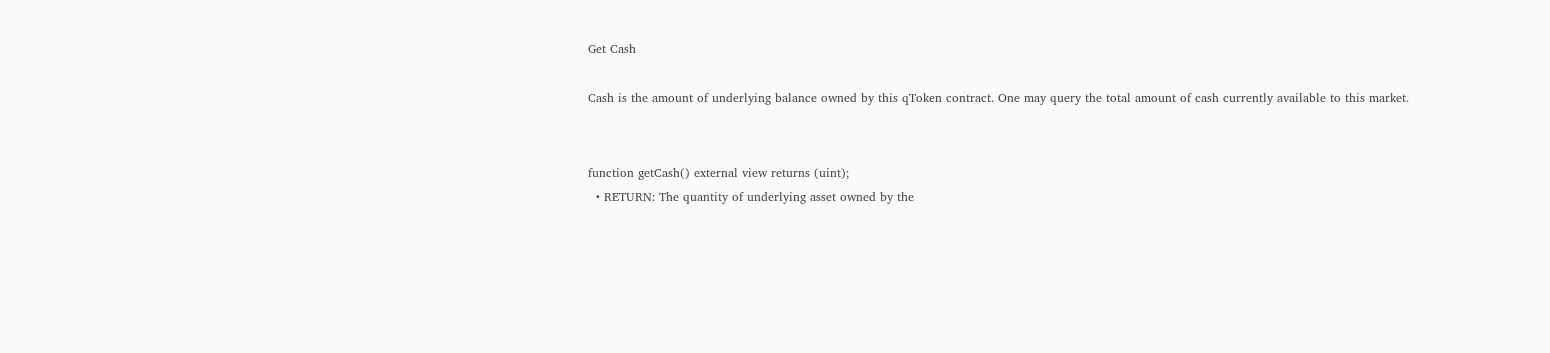Get Cash

Cash is the amount of underlying balance owned by this qToken contract. One may query the total amount of cash currently available to this market.


function getCash() external view returns (uint);
  • RETURN: The quantity of underlying asset owned by the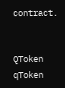contract.


QToken qToken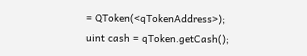= QToken(<qTokenAddress>);
uint cash = qToken.getCash();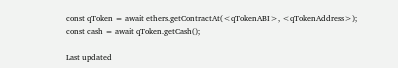const qToken = await ethers.getContractAt(<qTokenABI>, <qTokenAddress>);
const cash = await qToken.getCash();

Last updated